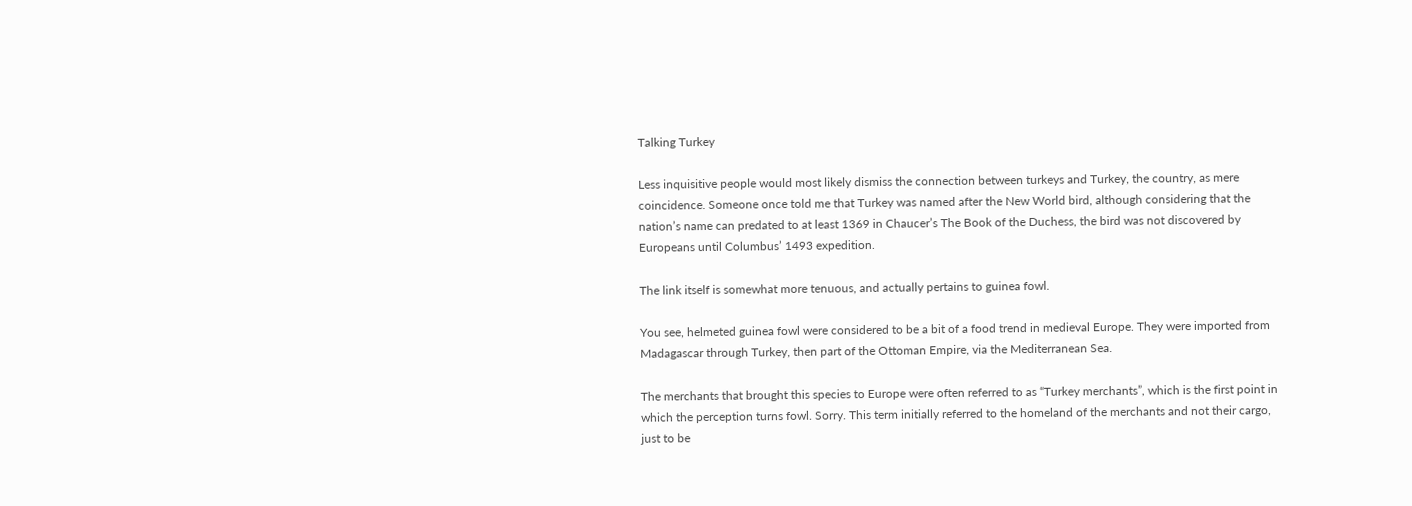Talking Turkey

Less inquisitive people would most likely dismiss the connection between turkeys and Turkey, the country, as mere coincidence. Someone once told me that Turkey was named after the New World bird, although considering that the nation’s name can predated to at least 1369 in Chaucer’s The Book of the Duchess, the bird was not discovered by Europeans until Columbus’ 1493 expedition.

The link itself is somewhat more tenuous, and actually pertains to guinea fowl.

You see, helmeted guinea fowl were considered to be a bit of a food trend in medieval Europe. They were imported from Madagascar through Turkey, then part of the Ottoman Empire, via the Mediterranean Sea.

The merchants that brought this species to Europe were often referred to as “Turkey merchants”, which is the first point in which the perception turns fowl. Sorry. This term initially referred to the homeland of the merchants and not their cargo, just to be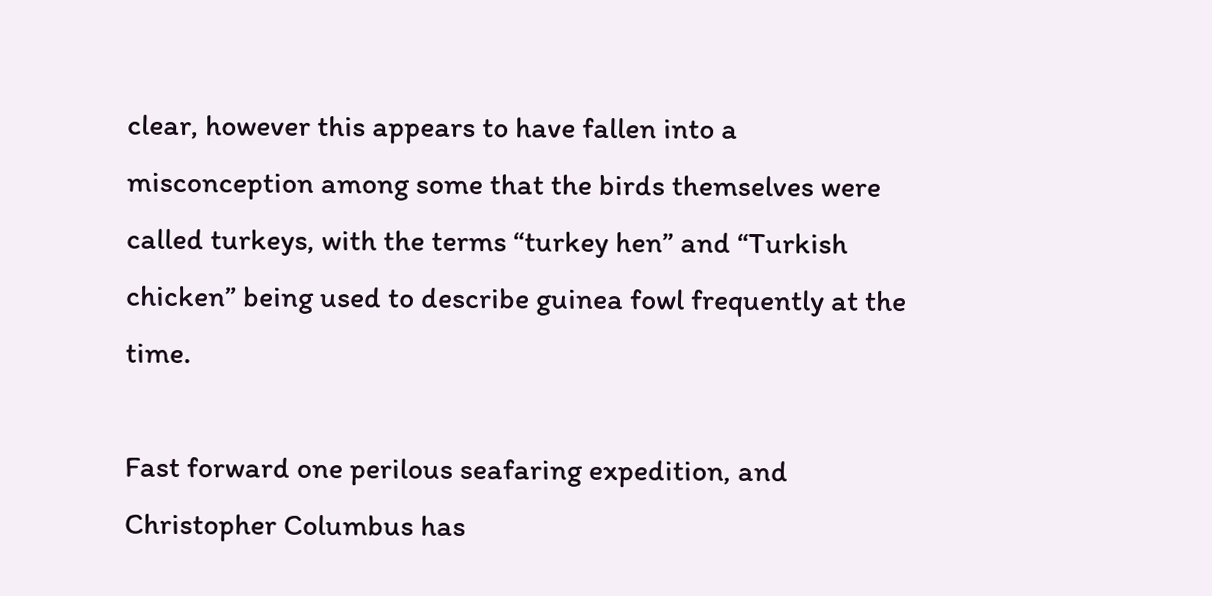clear, however this appears to have fallen into a misconception among some that the birds themselves were called turkeys, with the terms “turkey hen” and “Turkish chicken” being used to describe guinea fowl frequently at the time.

Fast forward one perilous seafaring expedition, and Christopher Columbus has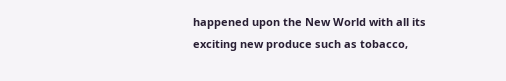happened upon the New World with all its exciting new produce such as tobacco,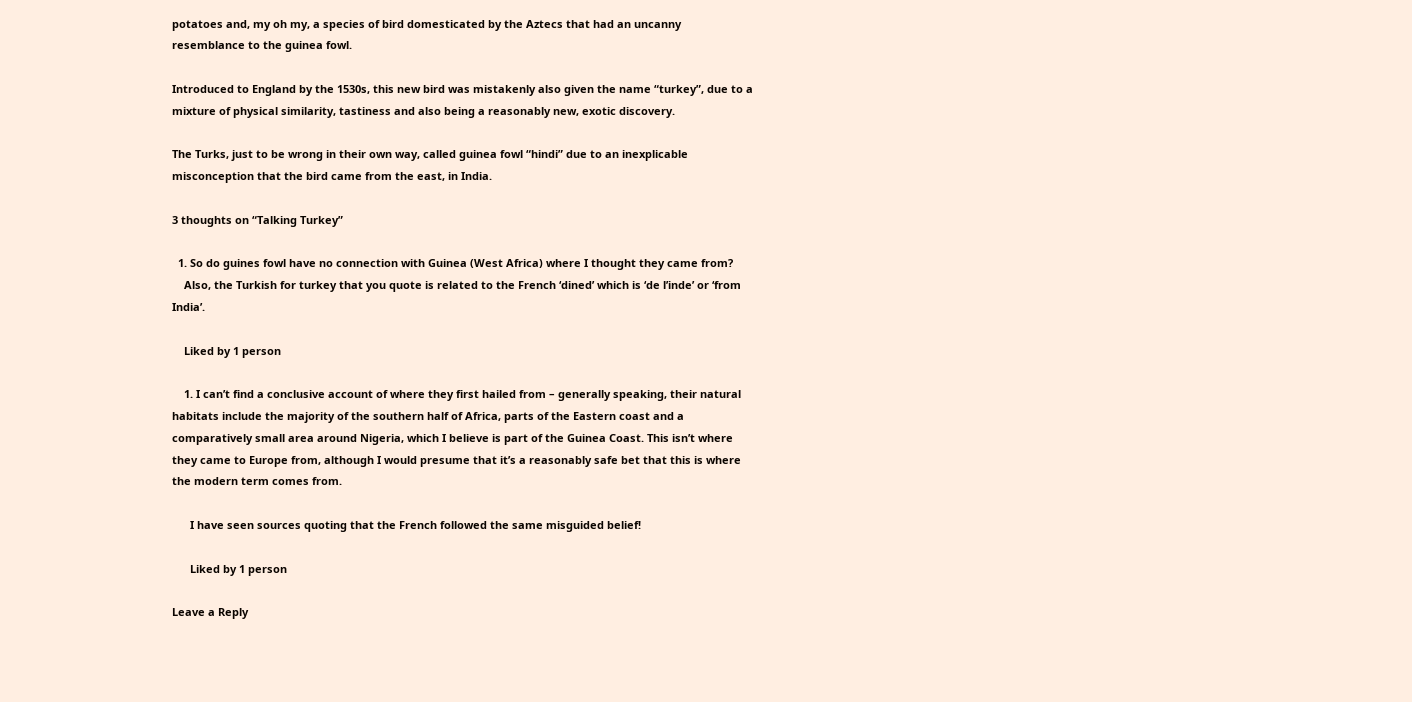potatoes and, my oh my, a species of bird domesticated by the Aztecs that had an uncanny resemblance to the guinea fowl.

Introduced to England by the 1530s, this new bird was mistakenly also given the name “turkey”, due to a mixture of physical similarity, tastiness and also being a reasonably new, exotic discovery.

The Turks, just to be wrong in their own way, called guinea fowl “hindi” due to an inexplicable misconception that the bird came from the east, in India.

3 thoughts on “Talking Turkey”

  1. So do guines fowl have no connection with Guinea (West Africa) where I thought they came from?
    Also, the Turkish for turkey that you quote is related to the French ‘dined’ which is ‘de l’inde’ or ‘from India’.

    Liked by 1 person

    1. I can’t find a conclusive account of where they first hailed from – generally speaking, their natural habitats include the majority of the southern half of Africa, parts of the Eastern coast and a comparatively small area around Nigeria, which I believe is part of the Guinea Coast. This isn’t where they came to Europe from, although I would presume that it’s a reasonably safe bet that this is where the modern term comes from.

      I have seen sources quoting that the French followed the same misguided belief!

      Liked by 1 person

Leave a Reply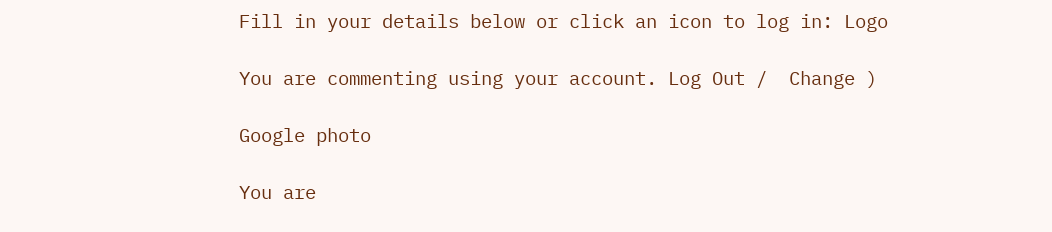Fill in your details below or click an icon to log in: Logo

You are commenting using your account. Log Out /  Change )

Google photo

You are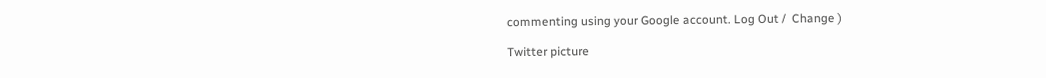commenting using your Google account. Log Out /  Change )

Twitter picture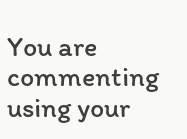You are commenting using your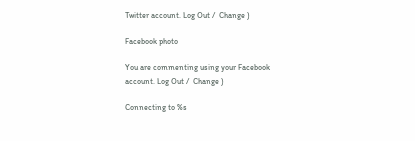Twitter account. Log Out /  Change )

Facebook photo

You are commenting using your Facebook account. Log Out /  Change )

Connecting to %s